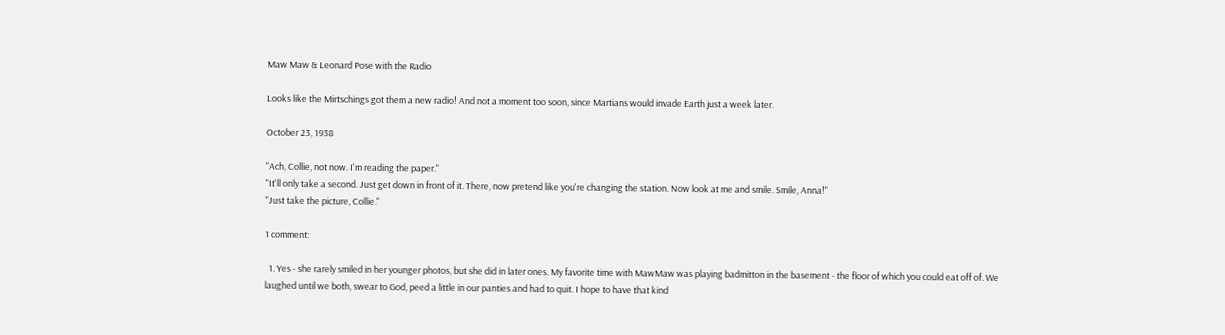Maw Maw & Leonard Pose with the Radio

Looks like the Mirtschings got them a new radio! And not a moment too soon, since Martians would invade Earth just a week later.

October 23, 1938

"Ach, Collie, not now. I'm reading the paper."
"It'll only take a second. Just get down in front of it. There, now pretend like you're changing the station. Now look at me and smile. Smile, Anna!"
"Just take the picture, Collie."

1 comment:

  1. Yes - she rarely smiled in her younger photos, but she did in later ones. My favorite time with MawMaw was playing badmitton in the basement - the floor of which you could eat off of. We laughed until we both, swear to God, peed a little in our panties and had to quit. I hope to have that kind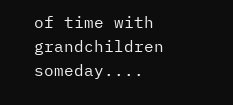of time with grandchildren someday....